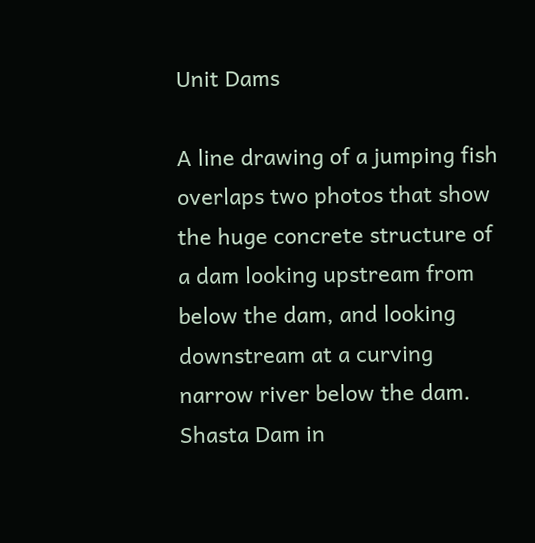Unit Dams

A line drawing of a jumping fish overlaps two photos that show the huge concrete structure of a dam looking upstream from below the dam, and looking downstream at a curving narrow river below the dam.
Shasta Dam in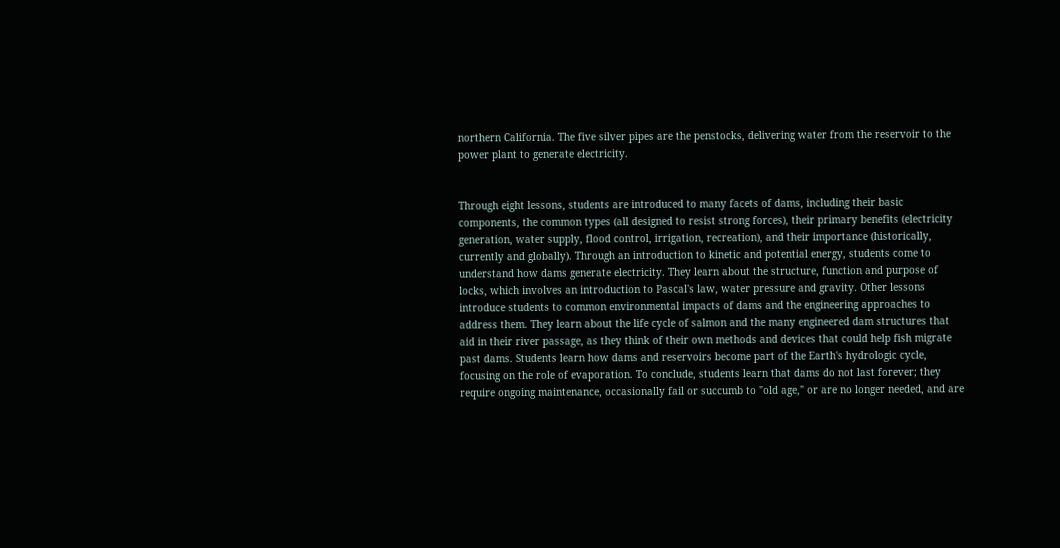northern California. The five silver pipes are the penstocks, delivering water from the reservoir to the power plant to generate electricity.


Through eight lessons, students are introduced to many facets of dams, including their basic components, the common types (all designed to resist strong forces), their primary benefits (electricity generation, water supply, flood control, irrigation, recreation), and their importance (historically, currently and globally). Through an introduction to kinetic and potential energy, students come to understand how dams generate electricity. They learn about the structure, function and purpose of locks, which involves an introduction to Pascal's law, water pressure and gravity. Other lessons introduce students to common environmental impacts of dams and the engineering approaches to address them. They learn about the life cycle of salmon and the many engineered dam structures that aid in their river passage, as they think of their own methods and devices that could help fish migrate past dams. Students learn how dams and reservoirs become part of the Earth's hydrologic cycle, focusing on the role of evaporation. To conclude, students learn that dams do not last forever; they require ongoing maintenance, occasionally fail or succumb to "old age," or are no longer needed, and are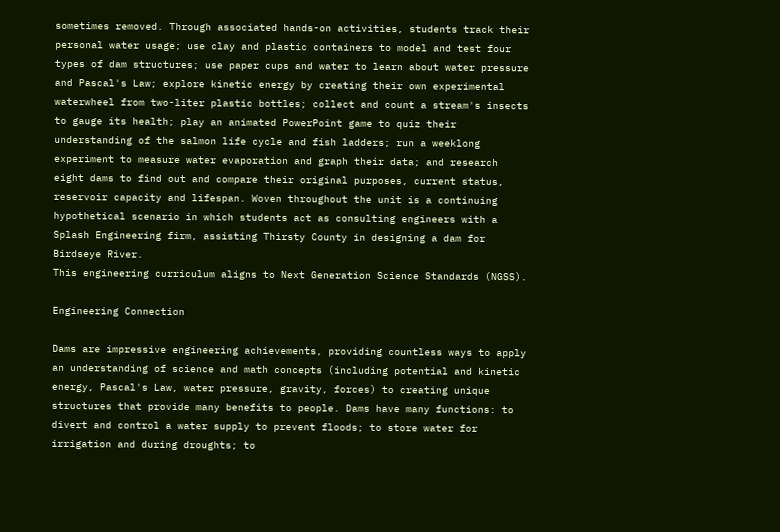sometimes removed. Through associated hands-on activities, students track their personal water usage; use clay and plastic containers to model and test four types of dam structures; use paper cups and water to learn about water pressure and Pascal's Law; explore kinetic energy by creating their own experimental waterwheel from two-liter plastic bottles; collect and count a stream's insects to gauge its health; play an animated PowerPoint game to quiz their understanding of the salmon life cycle and fish ladders; run a weeklong experiment to measure water evaporation and graph their data; and research eight dams to find out and compare their original purposes, current status, reservoir capacity and lifespan. Woven throughout the unit is a continuing hypothetical scenario in which students act as consulting engineers with a Splash Engineering firm, assisting Thirsty County in designing a dam for Birdseye River.
This engineering curriculum aligns to Next Generation Science Standards (NGSS).

Engineering Connection

Dams are impressive engineering achievements, providing countless ways to apply an understanding of science and math concepts (including potential and kinetic energy, Pascal's Law, water pressure, gravity, forces) to creating unique structures that provide many benefits to people. Dams have many functions: to divert and control a water supply to prevent floods; to store water for irrigation and during droughts; to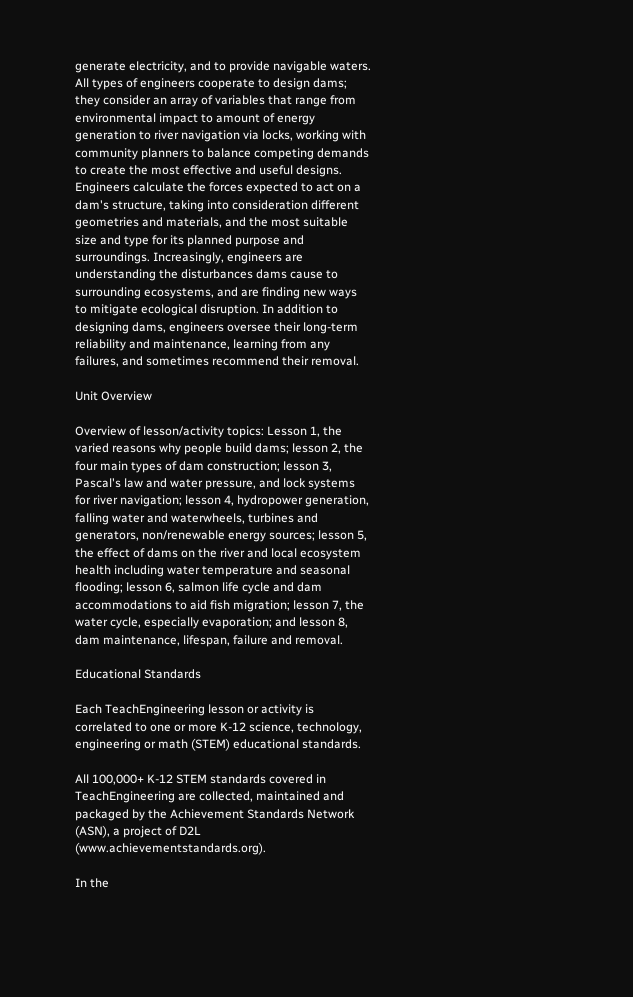generate electricity, and to provide navigable waters. All types of engineers cooperate to design dams; they consider an array of variables that range from environmental impact to amount of energy generation to river navigation via locks, working with community planners to balance competing demands to create the most effective and useful designs. Engineers calculate the forces expected to act on a dam's structure, taking into consideration different geometries and materials, and the most suitable size and type for its planned purpose and surroundings. Increasingly, engineers are understanding the disturbances dams cause to surrounding ecosystems, and are finding new ways to mitigate ecological disruption. In addition to designing dams, engineers oversee their long-term reliability and maintenance, learning from any failures, and sometimes recommend their removal.

Unit Overview

Overview of lesson/activity topics: Lesson 1, the varied reasons why people build dams; lesson 2, the four main types of dam construction; lesson 3, Pascal's law and water pressure, and lock systems for river navigation; lesson 4, hydropower generation, falling water and waterwheels, turbines and generators, non/renewable energy sources; lesson 5, the effect of dams on the river and local ecosystem health including water temperature and seasonal flooding; lesson 6, salmon life cycle and dam accommodations to aid fish migration; lesson 7, the water cycle, especially evaporation; and lesson 8, dam maintenance, lifespan, failure and removal.

Educational Standards

Each TeachEngineering lesson or activity is correlated to one or more K-12 science, technology, engineering or math (STEM) educational standards.

All 100,000+ K-12 STEM standards covered in TeachEngineering are collected, maintained and packaged by the Achievement Standards Network (ASN), a project of D2L (www.achievementstandards.org).

In the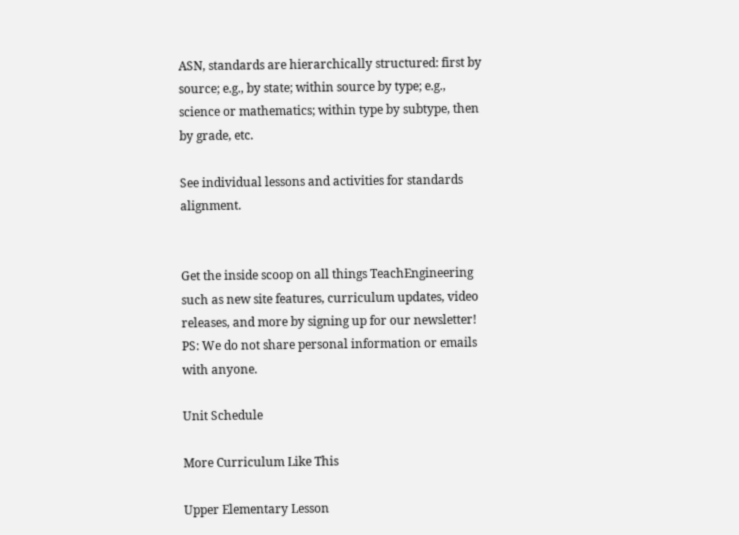ASN, standards are hierarchically structured: first by source; e.g., by state; within source by type; e.g., science or mathematics; within type by subtype, then by grade, etc.

See individual lessons and activities for standards alignment.


Get the inside scoop on all things TeachEngineering such as new site features, curriculum updates, video releases, and more by signing up for our newsletter!
PS: We do not share personal information or emails with anyone.

Unit Schedule

More Curriculum Like This

Upper Elementary Lesson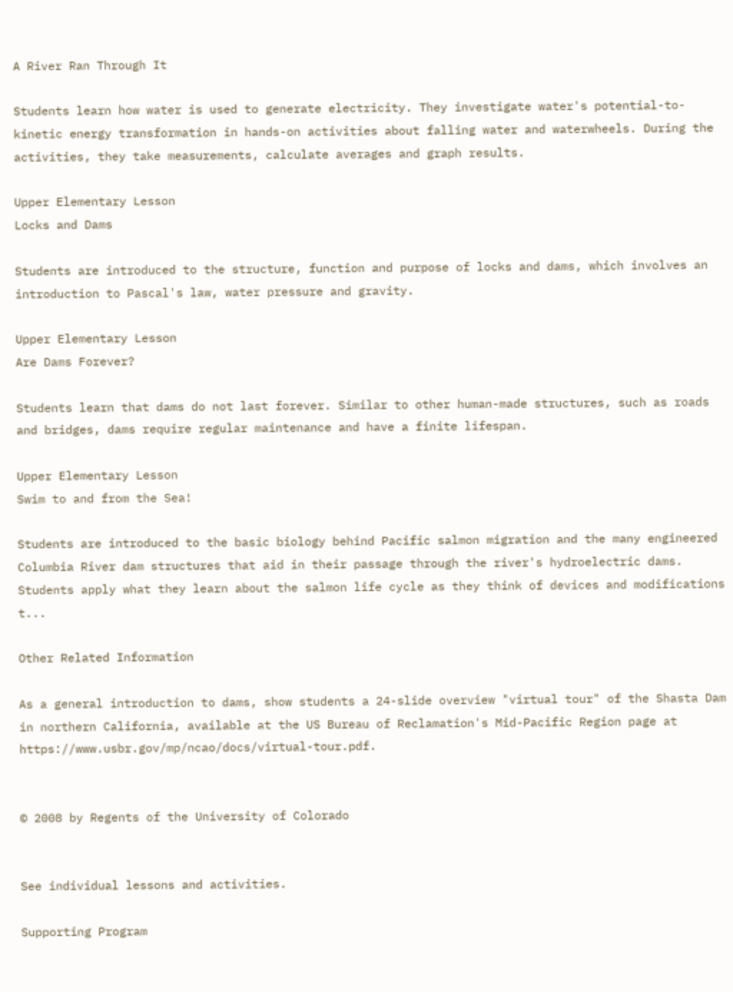A River Ran Through It

Students learn how water is used to generate electricity. They investigate water's potential-to-kinetic energy transformation in hands-on activities about falling water and waterwheels. During the activities, they take measurements, calculate averages and graph results.

Upper Elementary Lesson
Locks and Dams

Students are introduced to the structure, function and purpose of locks and dams, which involves an introduction to Pascal's law, water pressure and gravity.

Upper Elementary Lesson
Are Dams Forever?

Students learn that dams do not last forever. Similar to other human-made structures, such as roads and bridges, dams require regular maintenance and have a finite lifespan.

Upper Elementary Lesson
Swim to and from the Sea!

Students are introduced to the basic biology behind Pacific salmon migration and the many engineered Columbia River dam structures that aid in their passage through the river's hydroelectric dams. Students apply what they learn about the salmon life cycle as they think of devices and modifications t...

Other Related Information

As a general introduction to dams, show students a 24-slide overview "virtual tour" of the Shasta Dam in northern California, available at the US Bureau of Reclamation's Mid-Pacific Region page at https://www.usbr.gov/mp/ncao/docs/virtual-tour.pdf.


© 2008 by Regents of the University of Colorado


See individual lessons and activities.

Supporting Program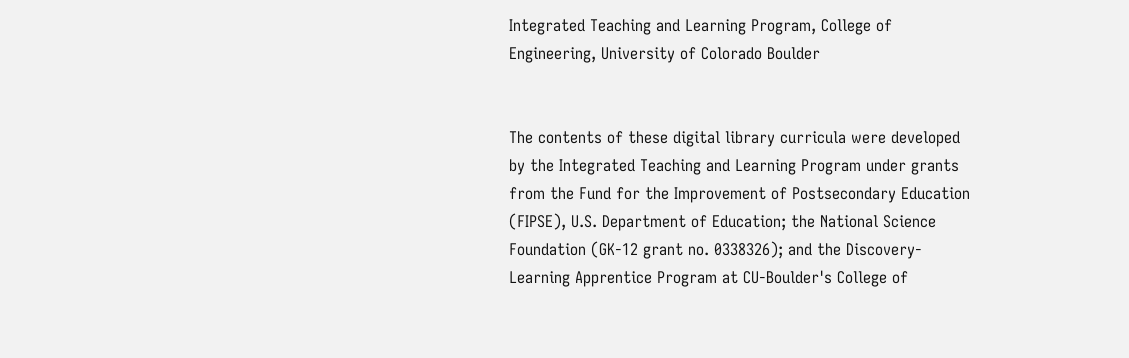Integrated Teaching and Learning Program, College of Engineering, University of Colorado Boulder


The contents of these digital library curricula were developed by the Integrated Teaching and Learning Program under grants from the Fund for the Improvement of Postsecondary Education (FIPSE), U.S. Department of Education; the National Science Foundation (GK-12 grant no. 0338326); and the Discovery-Learning Apprentice Program at CU-Boulder's College of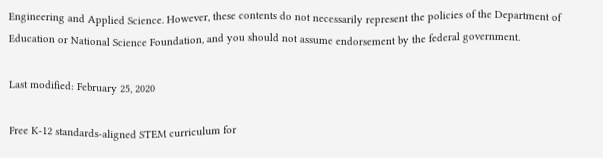Engineering and Applied Science. However, these contents do not necessarily represent the policies of the Department of Education or National Science Foundation, and you should not assume endorsement by the federal government.

Last modified: February 25, 2020

Free K-12 standards-aligned STEM curriculum for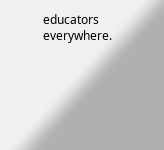educators everywhere.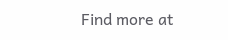Find more at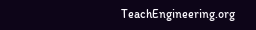TeachEngineering.org